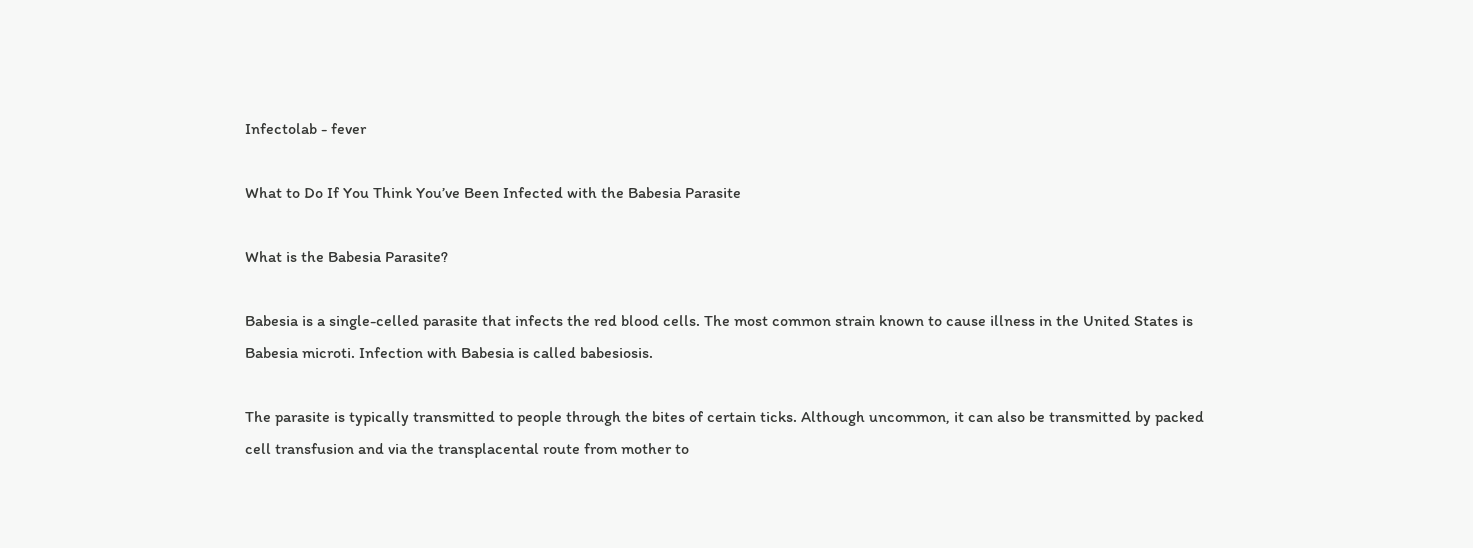Infectolab - fever

What to Do If You Think You’ve Been Infected with the Babesia Parasite

What is the Babesia Parasite?

Babesia is a single-celled parasite that infects the red blood cells. The most common strain known to cause illness in the United States is Babesia microti. Infection with Babesia is called babesiosis.

The parasite is typically transmitted to people through the bites of certain ticks. Although uncommon, it can also be transmitted by packed cell transfusion and via the transplacental route from mother to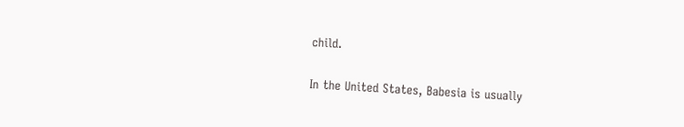child.

In the United States, Babesia is usually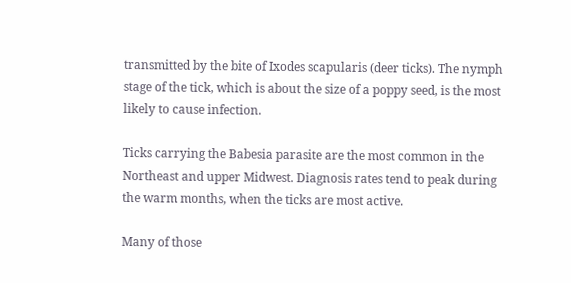transmitted by the bite of Ixodes scapularis (deer ticks). The nymph stage of the tick, which is about the size of a poppy seed, is the most likely to cause infection.

Ticks carrying the Babesia parasite are the most common in the Northeast and upper Midwest. Diagnosis rates tend to peak during the warm months, when the ticks are most active.

Many of those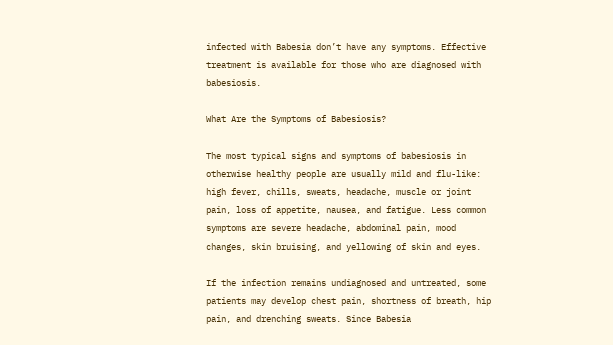infected with Babesia don’t have any symptoms. Effective treatment is available for those who are diagnosed with babesiosis.

What Are the Symptoms of Babesiosis?

The most typical signs and symptoms of babesiosis in otherwise healthy people are usually mild and flu-like: high fever, chills, sweats, headache, muscle or joint pain, loss of appetite, nausea, and fatigue. Less common symptoms are severe headache, abdominal pain, mood changes, skin bruising, and yellowing of skin and eyes.

If the infection remains undiagnosed and untreated, some patients may develop chest pain, shortness of breath, hip pain, and drenching sweats. Since Babesia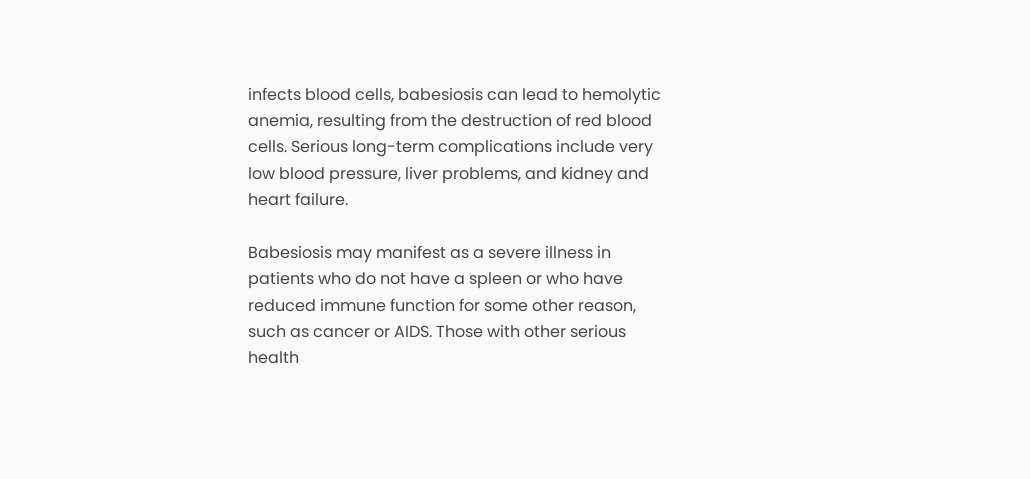infects blood cells, babesiosis can lead to hemolytic anemia, resulting from the destruction of red blood cells. Serious long-term complications include very low blood pressure, liver problems, and kidney and heart failure.

Babesiosis may manifest as a severe illness in patients who do not have a spleen or who have reduced immune function for some other reason, such as cancer or AIDS. Those with other serious health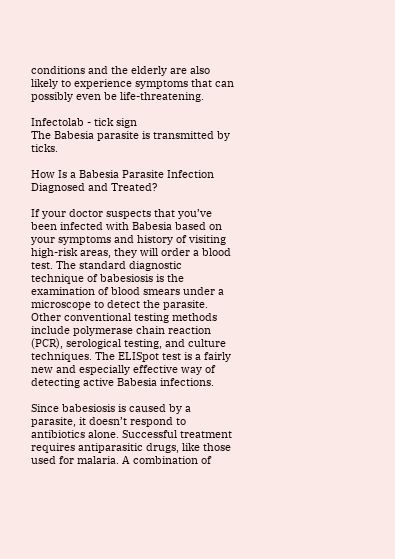conditions and the elderly are also likely to experience symptoms that can possibly even be life-threatening.

Infectolab - tick sign
The Babesia parasite is transmitted by ticks.

How Is a Babesia Parasite Infection Diagnosed and Treated?

If your doctor suspects that you’ve been infected with Babesia based on your symptoms and history of visiting high-risk areas, they will order a blood test. The standard diagnostic technique of babesiosis is the examination of blood smears under a microscope to detect the parasite. Other conventional testing methods include polymerase chain reaction (PCR), serological testing, and culture techniques. The ELISpot test is a fairly new and especially effective way of detecting active Babesia infections.

Since babesiosis is caused by a parasite, it doesn’t respond to antibiotics alone. Successful treatment requires antiparasitic drugs, like those used for malaria. A combination of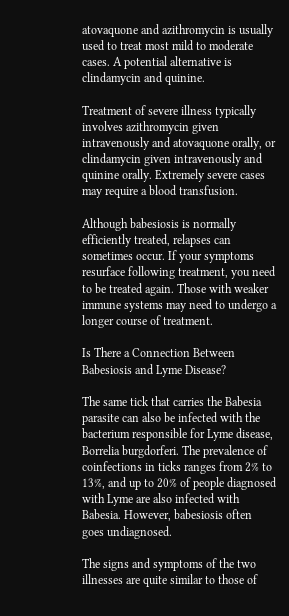atovaquone and azithromycin is usually used to treat most mild to moderate cases. A potential alternative is clindamycin and quinine.

Treatment of severe illness typically involves azithromycin given intravenously and atovaquone orally, or clindamycin given intravenously and quinine orally. Extremely severe cases may require a blood transfusion.

Although babesiosis is normally efficiently treated, relapses can sometimes occur. If your symptoms resurface following treatment, you need to be treated again. Those with weaker immune systems may need to undergo a longer course of treatment.

Is There a Connection Between Babesiosis and Lyme Disease?

The same tick that carries the Babesia parasite can also be infected with the bacterium responsible for Lyme disease, Borrelia burgdorferi. The prevalence of coinfections in ticks ranges from 2% to 13%, and up to 20% of people diagnosed with Lyme are also infected with Babesia. However, babesiosis often goes undiagnosed.

The signs and symptoms of the two illnesses are quite similar to those of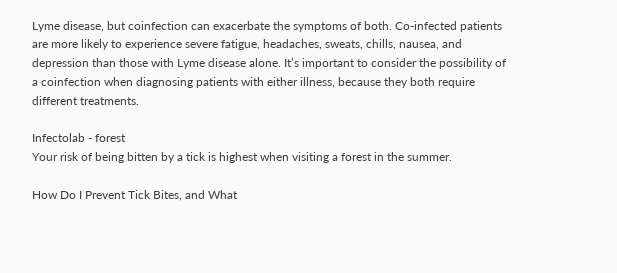Lyme disease, but coinfection can exacerbate the symptoms of both. Co-infected patients are more likely to experience severe fatigue, headaches, sweats, chills, nausea, and depression than those with Lyme disease alone. It’s important to consider the possibility of a coinfection when diagnosing patients with either illness, because they both require different treatments.

Infectolab - forest
Your risk of being bitten by a tick is highest when visiting a forest in the summer.

How Do I Prevent Tick Bites, and What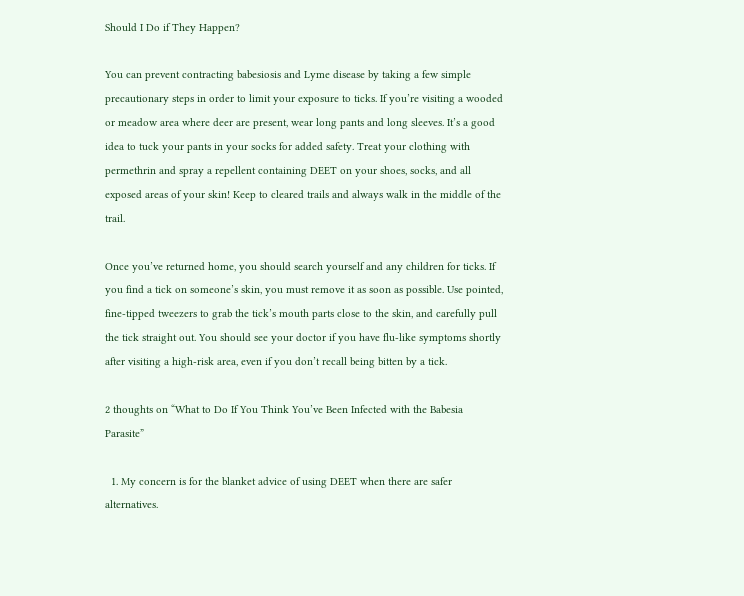Should I Do if They Happen?

You can prevent contracting babesiosis and Lyme disease by taking a few simple precautionary steps in order to limit your exposure to ticks. If you’re visiting a wooded or meadow area where deer are present, wear long pants and long sleeves. It’s a good idea to tuck your pants in your socks for added safety. Treat your clothing with permethrin and spray a repellent containing DEET on your shoes, socks, and all exposed areas of your skin! Keep to cleared trails and always walk in the middle of the trail.

Once you’ve returned home, you should search yourself and any children for ticks. If you find a tick on someone’s skin, you must remove it as soon as possible. Use pointed, fine-tipped tweezers to grab the tick’s mouth parts close to the skin, and carefully pull the tick straight out. You should see your doctor if you have flu-like symptoms shortly after visiting a high-risk area, even if you don’t recall being bitten by a tick.

2 thoughts on “What to Do If You Think You’ve Been Infected with the Babesia Parasite”

  1. My concern is for the blanket advice of using DEET when there are safer alternatives.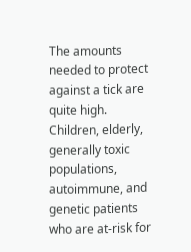The amounts needed to protect against a tick are quite high. Children, elderly, generally toxic populations, autoimmune, and genetic patients who are at-risk for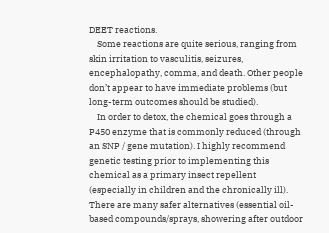DEET reactions.
    Some reactions are quite serious, ranging from skin irritation to vasculitis, seizures, encephalopathy, comma, and death. Other people don’t appear to have immediate problems (but long-term outcomes should be studied).
    In order to detox, the chemical goes through a P450 enzyme that is commonly reduced (through an SNP / gene mutation). I highly recommend genetic testing prior to implementing this chemical as a primary insect repellent (especially in children and the chronically ill). There are many safer alternatives (essential oil-based compounds/sprays, showering after outdoor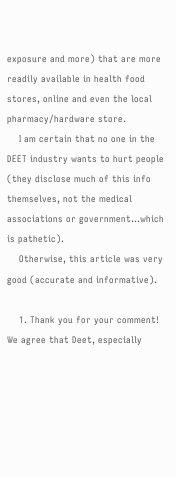exposure and more) that are more readily available in health food stores, online and even the local pharmacy/hardware store.
    I am certain that no one in the DEET industry wants to hurt people (they disclose much of this info themselves, not the medical associations or government…which is pathetic).
    Otherwise, this article was very good (accurate and informative).

    1. Thank you for your comment! We agree that Deet, especially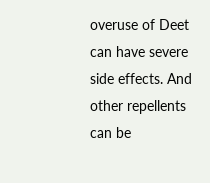overuse of Deet can have severe side effects. And other repellents can be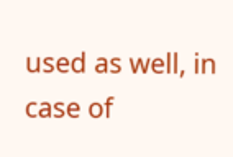used as well, in case of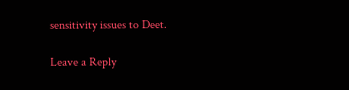sensitivity issues to Deet.

Leave a Reply